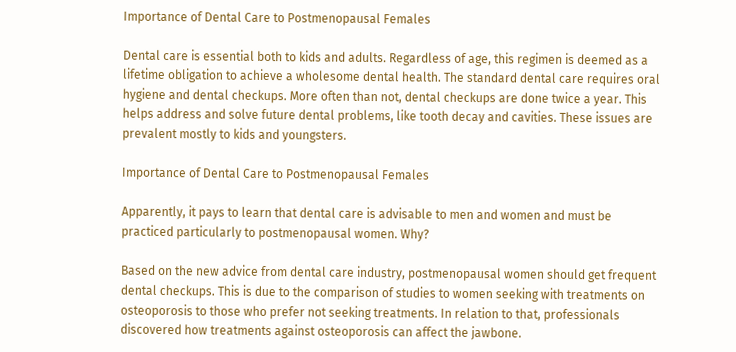Importance of Dental Care to Postmenopausal Females

Dental care is essential both to kids and adults. Regardless of age, this regimen is deemed as a lifetime obligation to achieve a wholesome dental health. The standard dental care requires oral hygiene and dental checkups. More often than not, dental checkups are done twice a year. This helps address and solve future dental problems, like tooth decay and cavities. These issues are prevalent mostly to kids and youngsters.

Importance of Dental Care to Postmenopausal Females

Apparently, it pays to learn that dental care is advisable to men and women and must be practiced particularly to postmenopausal women. Why?

Based on the new advice from dental care industry, postmenopausal women should get frequent dental checkups. This is due to the comparison of studies to women seeking with treatments on osteoporosis to those who prefer not seeking treatments. In relation to that, professionals discovered how treatments against osteoporosis can affect the jawbone.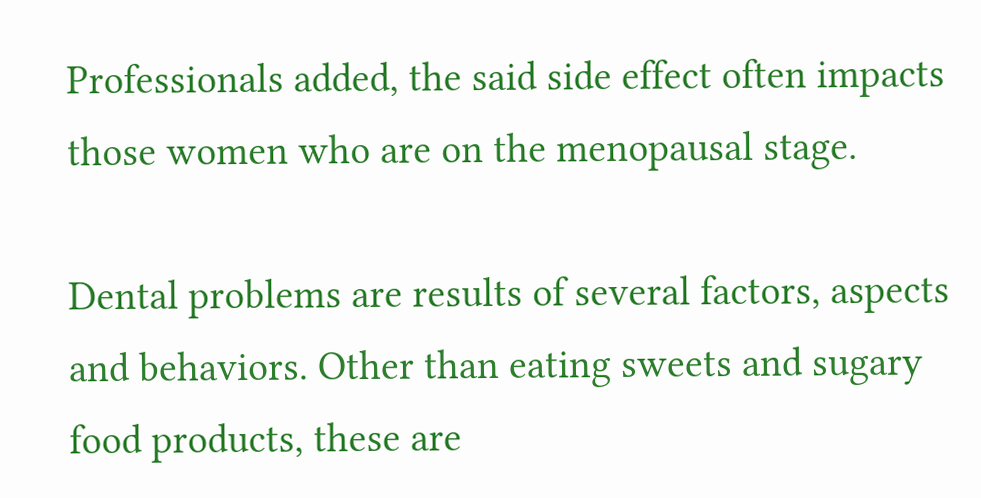Professionals added, the said side effect often impacts those women who are on the menopausal stage.

Dental problems are results of several factors, aspects and behaviors. Other than eating sweets and sugary food products, these are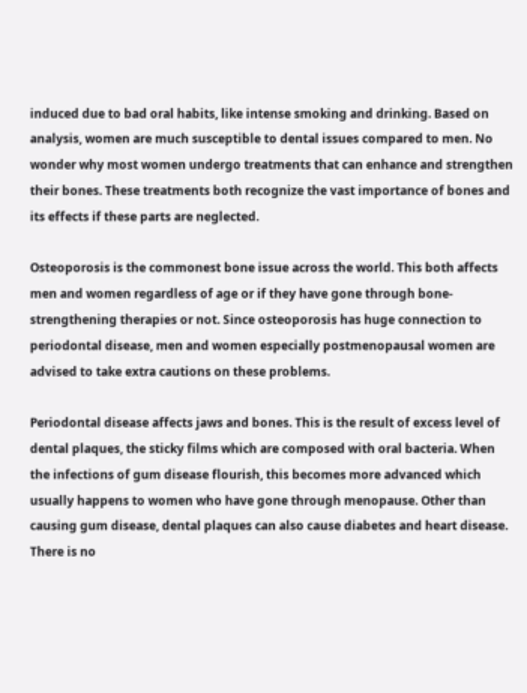induced due to bad oral habits, like intense smoking and drinking. Based on analysis, women are much susceptible to dental issues compared to men. No wonder why most women undergo treatments that can enhance and strengthen their bones. These treatments both recognize the vast importance of bones and its effects if these parts are neglected.

Osteoporosis is the commonest bone issue across the world. This both affects men and women regardless of age or if they have gone through bone-strengthening therapies or not. Since osteoporosis has huge connection to periodontal disease, men and women especially postmenopausal women are advised to take extra cautions on these problems.

Periodontal disease affects jaws and bones. This is the result of excess level of dental plaques, the sticky films which are composed with oral bacteria. When the infections of gum disease flourish, this becomes more advanced which usually happens to women who have gone through menopause. Other than causing gum disease, dental plaques can also cause diabetes and heart disease. There is no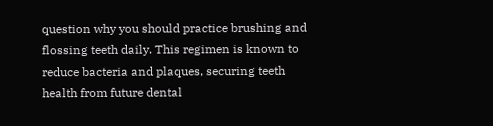question why you should practice brushing and flossing teeth daily. This regimen is known to reduce bacteria and plaques, securing teeth health from future dental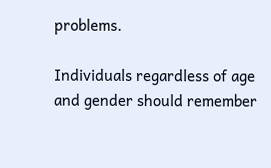problems.

Individuals regardless of age and gender should remember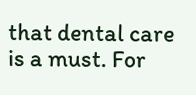that dental care is a must. For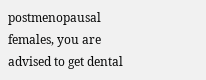postmenopausal females, you are advised to get dental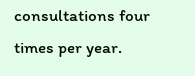consultations four times per year.